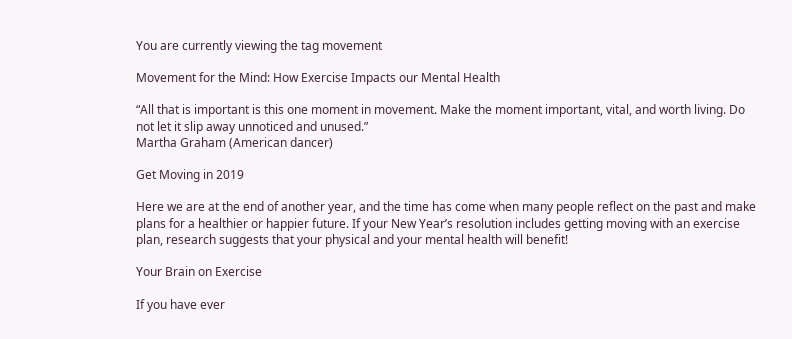You are currently viewing the tag movement

Movement for the Mind: How Exercise Impacts our Mental Health

“All that is important is this one moment in movement. Make the moment important, vital, and worth living. Do not let it slip away unnoticed and unused.”
Martha Graham (American dancer)

Get Moving in 2019

Here we are at the end of another year, and the time has come when many people reflect on the past and make plans for a healthier or happier future. If your New Year’s resolution includes getting moving with an exercise plan, research suggests that your physical and your mental health will benefit!

Your Brain on Exercise

If you have ever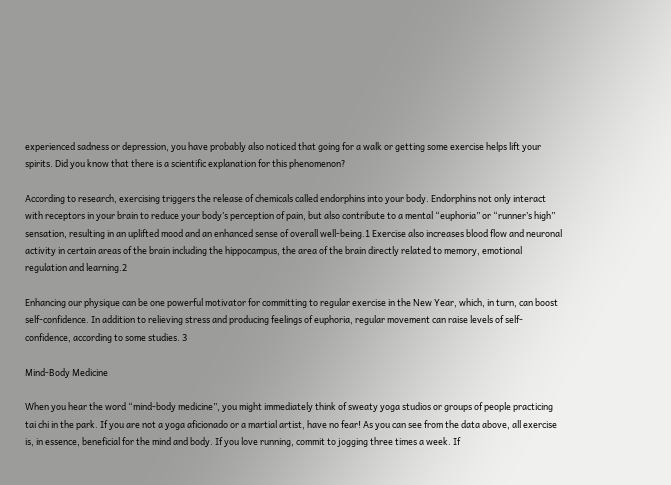experienced sadness or depression, you have probably also noticed that going for a walk or getting some exercise helps lift your spirits. Did you know that there is a scientific explanation for this phenomenon?

According to research, exercising triggers the release of chemicals called endorphins into your body. Endorphins not only interact with receptors in your brain to reduce your body’s perception of pain, but also contribute to a mental “euphoria” or “runner’s high” sensation, resulting in an uplifted mood and an enhanced sense of overall well-being.1 Exercise also increases blood flow and neuronal activity in certain areas of the brain including the hippocampus, the area of the brain directly related to memory, emotional regulation and learning.2

Enhancing our physique can be one powerful motivator for committing to regular exercise in the New Year, which, in turn, can boost self-confidence. In addition to relieving stress and producing feelings of euphoria, regular movement can raise levels of self-confidence, according to some studies. 3

Mind-Body Medicine

When you hear the word “mind-body medicine”, you might immediately think of sweaty yoga studios or groups of people practicing tai chi in the park. If you are not a yoga aficionado or a martial artist, have no fear! As you can see from the data above, all exercise is, in essence, beneficial for the mind and body. If you love running, commit to jogging three times a week. If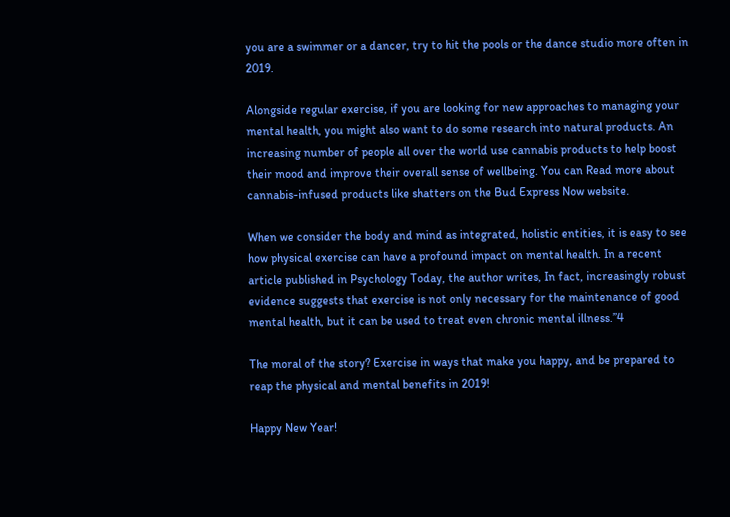you are a swimmer or a dancer, try to hit the pools or the dance studio more often in 2019.

Alongside regular exercise, if you are looking for new approaches to managing your mental health, you might also want to do some research into natural products. An increasing number of people all over the world use cannabis products to help boost their mood and improve their overall sense of wellbeing. You can Read more about cannabis-infused products like shatters on the Bud Express Now website.

When we consider the body and mind as integrated, holistic entities, it is easy to see how physical exercise can have a profound impact on mental health. In a recent article published in Psychology Today, the author writes, In fact, increasingly robust evidence suggests that exercise is not only necessary for the maintenance of good mental health, but it can be used to treat even chronic mental illness.”4

The moral of the story? Exercise in ways that make you happy, and be prepared to reap the physical and mental benefits in 2019!

Happy New Year!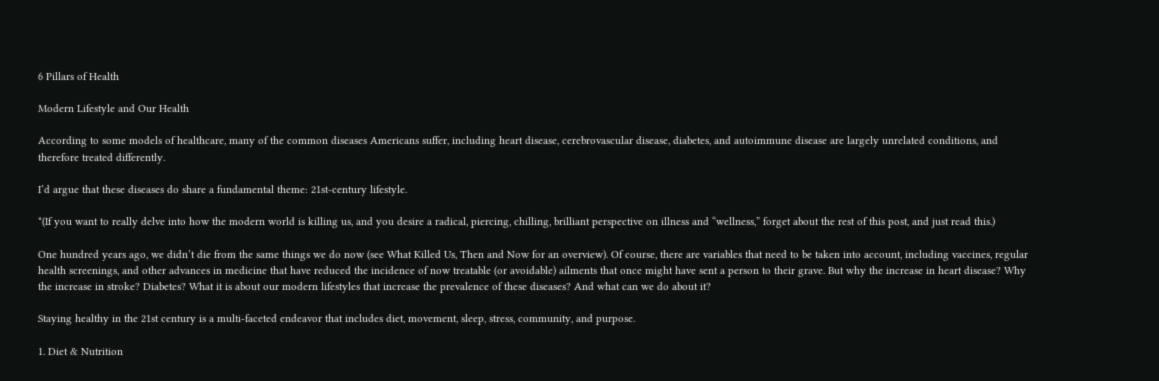6 Pillars of Health

Modern Lifestyle and Our Health

According to some models of healthcare, many of the common diseases Americans suffer, including heart disease, cerebrovascular disease, diabetes, and autoimmune disease are largely unrelated conditions, and therefore treated differently.

I’d argue that these diseases do share a fundamental theme: 21st-century lifestyle.

*(If you want to really delve into how the modern world is killing us, and you desire a radical, piercing, chilling, brilliant perspective on illness and “wellness,” forget about the rest of this post, and just read this.)

One hundred years ago, we didn’t die from the same things we do now (see What Killed Us, Then and Now for an overview). Of course, there are variables that need to be taken into account, including vaccines, regular health screenings, and other advances in medicine that have reduced the incidence of now treatable (or avoidable) ailments that once might have sent a person to their grave. But why the increase in heart disease? Why the increase in stroke? Diabetes? What it is about our modern lifestyles that increase the prevalence of these diseases? And what can we do about it?

Staying healthy in the 21st century is a multi-faceted endeavor that includes diet, movement, sleep, stress, community, and purpose.

1. Diet & Nutrition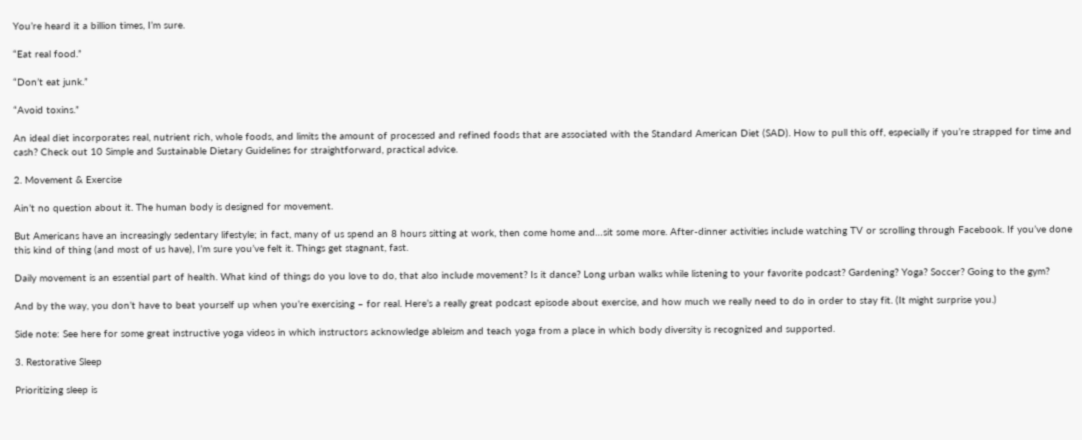You’re heard it a billion times, I’m sure.

“Eat real food.”

“Don’t eat junk.”

“Avoid toxins.”

An ideal diet incorporates real, nutrient rich, whole foods, and limits the amount of processed and refined foods that are associated with the Standard American Diet (SAD). How to pull this off, especially if you’re strapped for time and cash? Check out 10 Simple and Sustainable Dietary Guidelines for straightforward, practical advice.

2. Movement & Exercise

Ain’t no question about it. The human body is designed for movement.

But Americans have an increasingly sedentary lifestyle; in fact, many of us spend an 8 hours sitting at work, then come home and…sit some more. After-dinner activities include watching TV or scrolling through Facebook. If you’ve done this kind of thing (and most of us have), I’m sure you’ve felt it. Things get stagnant, fast.

Daily movement is an essential part of health. What kind of things do you love to do, that also include movement? Is it dance? Long urban walks while listening to your favorite podcast? Gardening? Yoga? Soccer? Going to the gym?

And by the way, you don’t have to beat yourself up when you’re exercising – for real. Here’s a really great podcast episode about exercise, and how much we really need to do in order to stay fit. (It might surprise you.)

Side note: See here for some great instructive yoga videos in which instructors acknowledge ableism and teach yoga from a place in which body diversity is recognized and supported.

3. Restorative Sleep

Prioritizing sleep is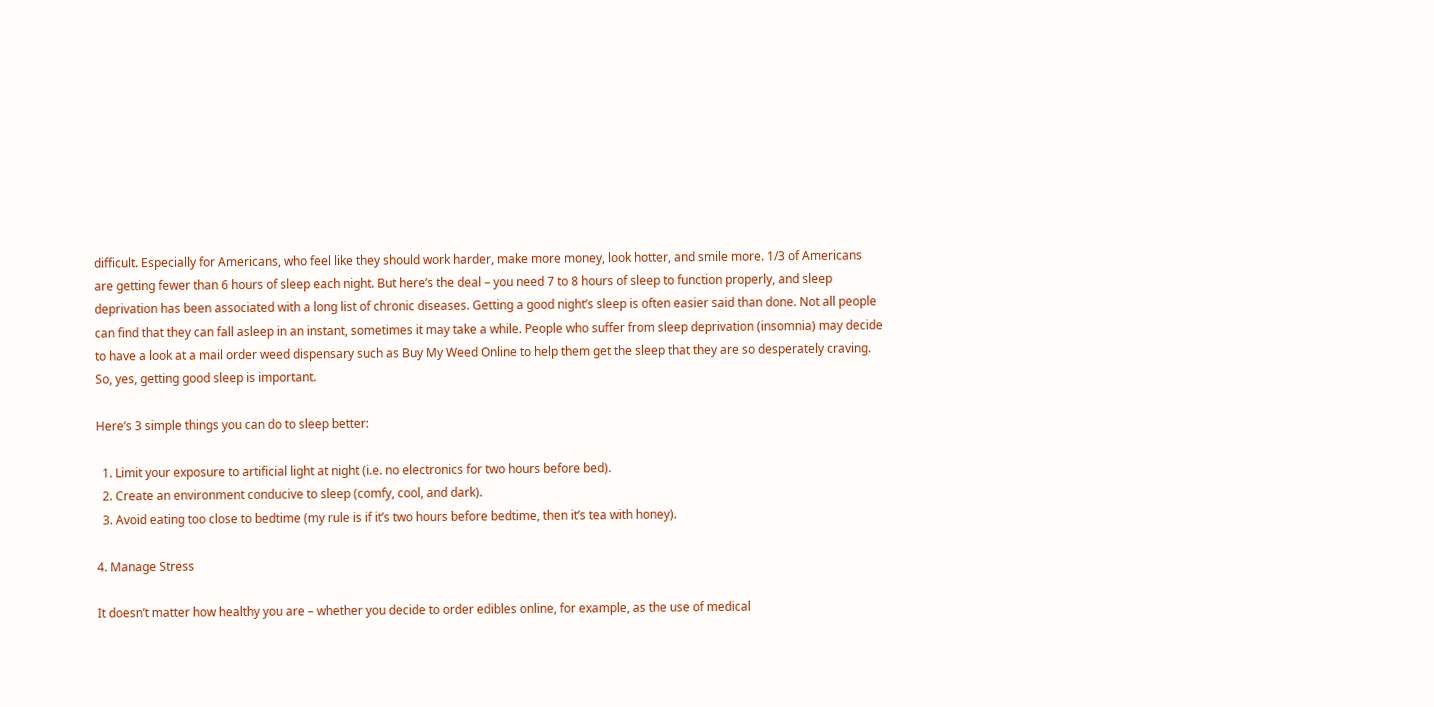difficult. Especially for Americans, who feel like they should work harder, make more money, look hotter, and smile more. 1/3 of Americans are getting fewer than 6 hours of sleep each night. But here’s the deal – you need 7 to 8 hours of sleep to function properly, and sleep deprivation has been associated with a long list of chronic diseases. Getting a good night’s sleep is often easier said than done. Not all people can find that they can fall asleep in an instant, sometimes it may take a while. People who suffer from sleep deprivation (insomnia) may decide to have a look at a mail order weed dispensary such as Buy My Weed Online to help them get the sleep that they are so desperately craving. So, yes, getting good sleep is important.

Here’s 3 simple things you can do to sleep better:

  1. Limit your exposure to artificial light at night (i.e. no electronics for two hours before bed).
  2. Create an environment conducive to sleep (comfy, cool, and dark).
  3. Avoid eating too close to bedtime (my rule is if it’s two hours before bedtime, then it’s tea with honey).

4. Manage Stress

It doesn’t matter how healthy you are – whether you decide to order edibles online, for example, as the use of medical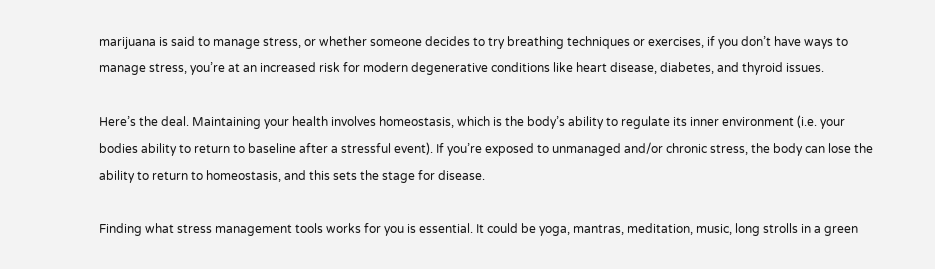marijuana is said to manage stress, or whether someone decides to try breathing techniques or exercises, if you don’t have ways to manage stress, you’re at an increased risk for modern degenerative conditions like heart disease, diabetes, and thyroid issues.

Here’s the deal. Maintaining your health involves homeostasis, which is the body’s ability to regulate its inner environment (i.e. your bodies ability to return to baseline after a stressful event). If you’re exposed to unmanaged and/or chronic stress, the body can lose the ability to return to homeostasis, and this sets the stage for disease.

Finding what stress management tools works for you is essential. It could be yoga, mantras, meditation, music, long strolls in a green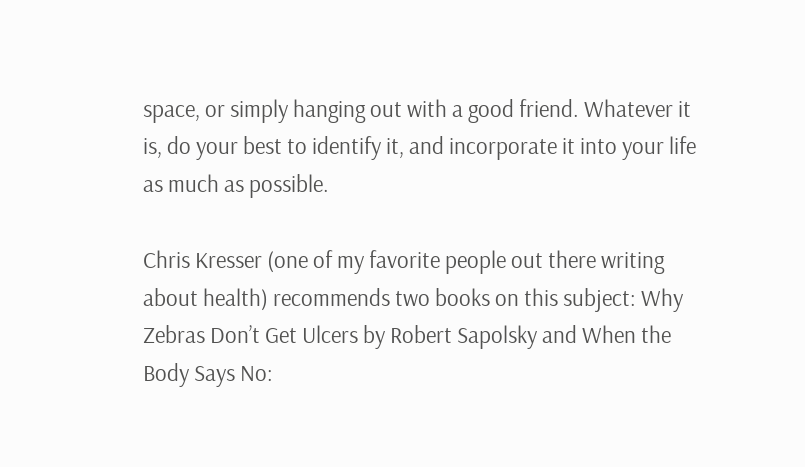space, or simply hanging out with a good friend. Whatever it is, do your best to identify it, and incorporate it into your life as much as possible.

Chris Kresser (one of my favorite people out there writing about health) recommends two books on this subject: Why Zebras Don’t Get Ulcers by Robert Sapolsky and When the Body Says No: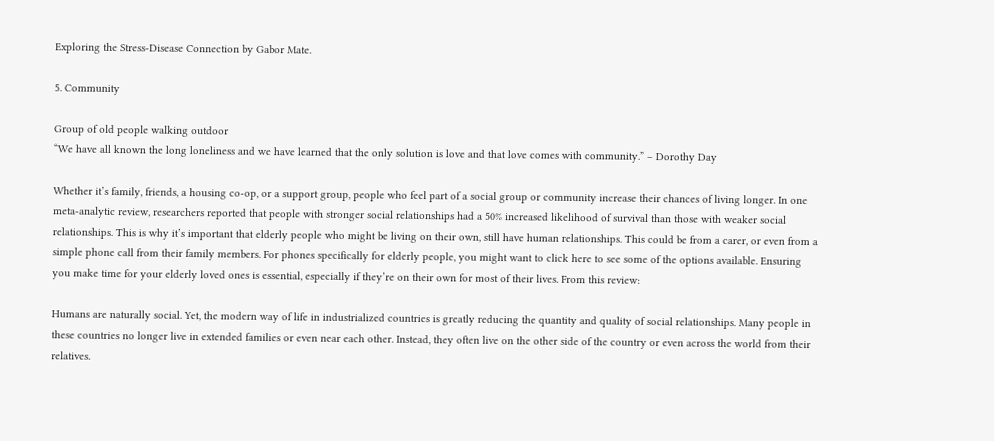Exploring the Stress-Disease Connection by Gabor Mate.

5. Community

Group of old people walking outdoor
“We have all known the long loneliness and we have learned that the only solution is love and that love comes with community.” – Dorothy Day

Whether it’s family, friends, a housing co-op, or a support group, people who feel part of a social group or community increase their chances of living longer. In one meta-analytic review, researchers reported that people with stronger social relationships had a 50% increased likelihood of survival than those with weaker social relationships. This is why it’s important that elderly people who might be living on their own, still have human relationships. This could be from a carer, or even from a simple phone call from their family members. For phones specifically for elderly people, you might want to click here to see some of the options available. Ensuring you make time for your elderly loved ones is essential, especially if they’re on their own for most of their lives. From this review:

Humans are naturally social. Yet, the modern way of life in industrialized countries is greatly reducing the quantity and quality of social relationships. Many people in these countries no longer live in extended families or even near each other. Instead, they often live on the other side of the country or even across the world from their relatives.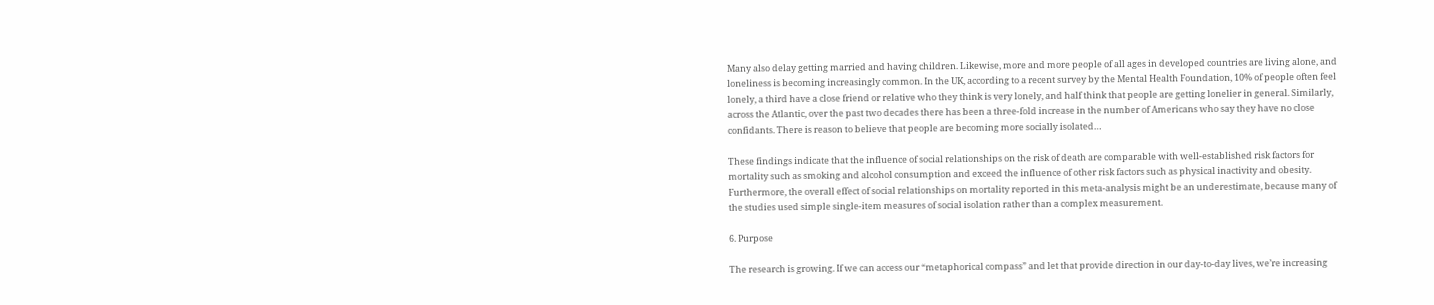Many also delay getting married and having children. Likewise, more and more people of all ages in developed countries are living alone, and loneliness is becoming increasingly common. In the UK, according to a recent survey by the Mental Health Foundation, 10% of people often feel lonely, a third have a close friend or relative who they think is very lonely, and half think that people are getting lonelier in general. Similarly, across the Atlantic, over the past two decades there has been a three-fold increase in the number of Americans who say they have no close confidants. There is reason to believe that people are becoming more socially isolated…

These findings indicate that the influence of social relationships on the risk of death are comparable with well-established risk factors for mortality such as smoking and alcohol consumption and exceed the influence of other risk factors such as physical inactivity and obesity. Furthermore, the overall effect of social relationships on mortality reported in this meta-analysis might be an underestimate, because many of the studies used simple single-item measures of social isolation rather than a complex measurement.

6. Purpose

The research is growing. If we can access our “metaphorical compass” and let that provide direction in our day-to-day lives, we’re increasing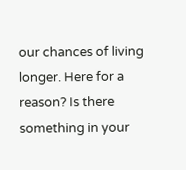our chances of living longer. Here for a reason? Is there something in your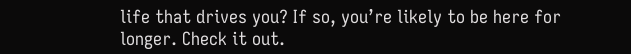life that drives you? If so, you’re likely to be here for longer. Check it out.